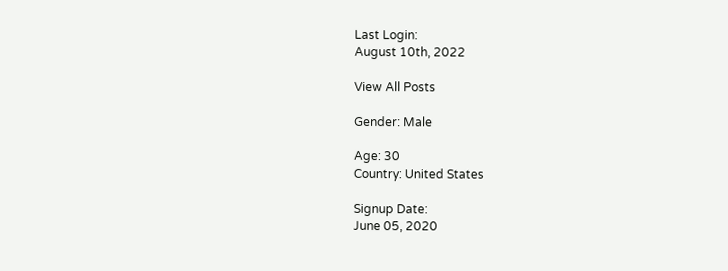Last Login:
August 10th, 2022

View All Posts

Gender: Male

Age: 30
Country: United States

Signup Date:
June 05, 2020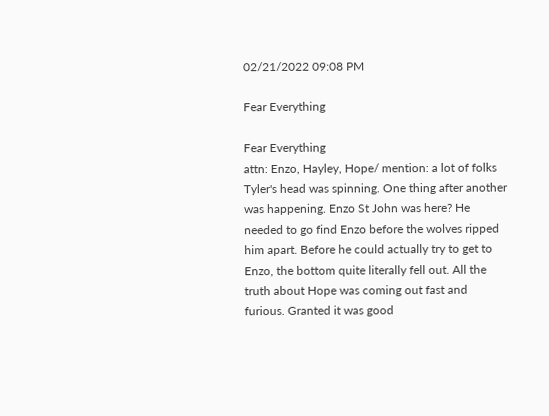02/21/2022 09:08 PM

Fear Everything

Fear Everything
attn: Enzo, Hayley, Hope/ mention: a lot of folks
Tyler's head was spinning. One thing after another was happening. Enzo St John was here? He needed to go find Enzo before the wolves ripped him apart. Before he could actually try to get to Enzo, the bottom quite literally fell out. All the truth about Hope was coming out fast and furious. Granted it was good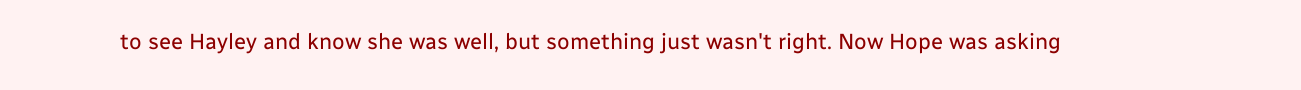to see Hayley and know she was well, but something just wasn't right. Now Hope was asking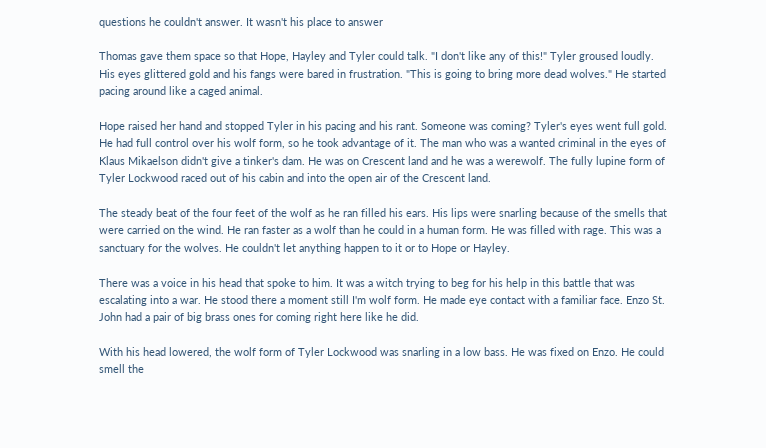questions he couldn't answer. It wasn't his place to answer

Thomas gave them space so that Hope, Hayley and Tyler could talk. "I don't like any of this!" Tyler groused loudly. His eyes glittered gold and his fangs were bared in frustration. "This is going to bring more dead wolves." He started pacing around like a caged animal.

Hope raised her hand and stopped Tyler in his pacing and his rant. Someone was coming? Tyler's eyes went full gold. He had full control over his wolf form, so he took advantage of it. The man who was a wanted criminal in the eyes of Klaus Mikaelson didn't give a tinker's dam. He was on Crescent land and he was a werewolf. The fully lupine form of Tyler Lockwood raced out of his cabin and into the open air of the Crescent land.

The steady beat of the four feet of the wolf as he ran filled his ears. His lips were snarling because of the smells that were carried on the wind. He ran faster as a wolf than he could in a human form. He was filled with rage. This was a sanctuary for the wolves. He couldn't let anything happen to it or to Hope or Hayley.

There was a voice in his head that spoke to him. It was a witch trying to beg for his help in this battle that was escalating into a war. He stood there a moment still I'm wolf form. He made eye contact with a familiar face. Enzo St. John had a pair of big brass ones for coming right here like he did.

With his head lowered, the wolf form of Tyler Lockwood was snarling in a low bass. He was fixed on Enzo. He could smell the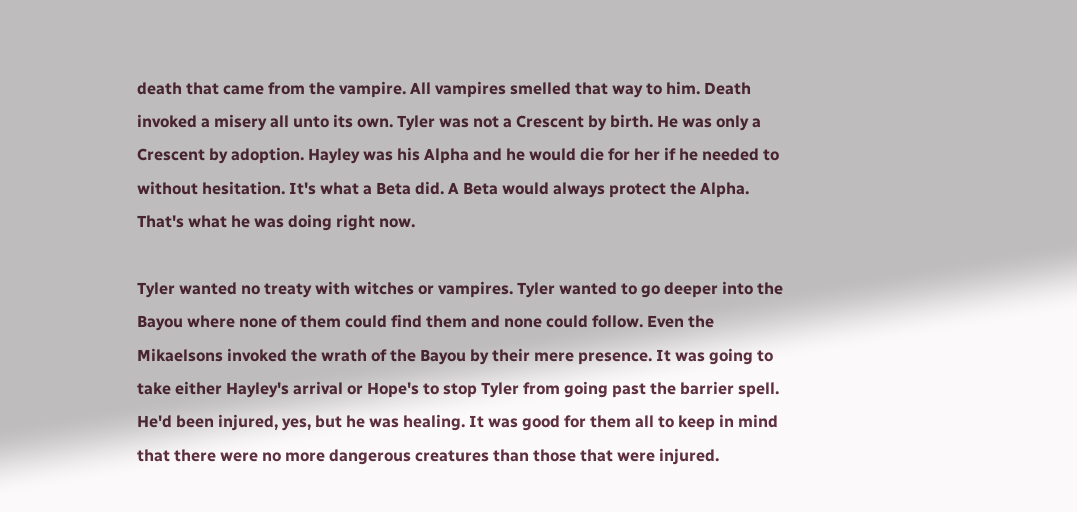death that came from the vampire. All vampires smelled that way to him. Death invoked a misery all unto its own. Tyler was not a Crescent by birth. He was only a Crescent by adoption. Hayley was his Alpha and he would die for her if he needed to without hesitation. It's what a Beta did. A Beta would always protect the Alpha. That's what he was doing right now.

Tyler wanted no treaty with witches or vampires. Tyler wanted to go deeper into the Bayou where none of them could find them and none could follow. Even the Mikaelsons invoked the wrath of the Bayou by their mere presence. It was going to take either Hayley's arrival or Hope's to stop Tyler from going past the barrier spell. He'd been injured, yes, but he was healing. It was good for them all to keep in mind that there were no more dangerous creatures than those that were injured.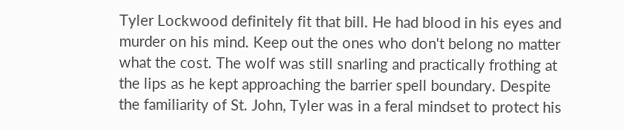Tyler Lockwood definitely fit that bill. He had blood in his eyes and murder on his mind. Keep out the ones who don't belong no matter what the cost. The wolf was still snarling and practically frothing at the lips as he kept approaching the barrier spell boundary. Despite the familiarity of St. John, Tyler was in a feral mindset to protect his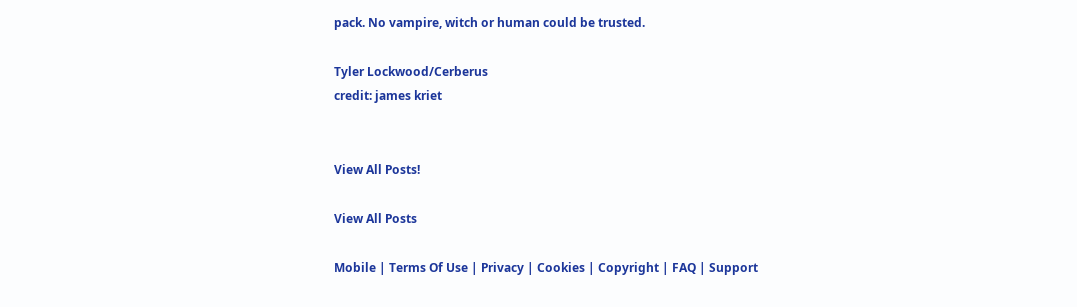pack. No vampire, witch or human could be trusted.

Tyler Lockwood/Cerberus
credit: james kriet


View All Posts!

View All Posts

Mobile | Terms Of Use | Privacy | Cookies | Copyright | FAQ | Support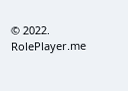© 2022. RolePlayer.me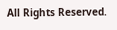All Rights Reserved.